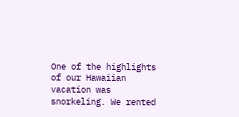One of the highlights of our Hawaiian vacation was snorkeling. We rented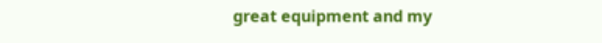great equipment and my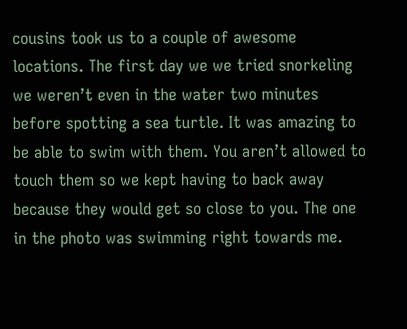cousins took us to a couple of awesome locations. The first day we we tried snorkeling we weren’t even in the water two minutes before spotting a sea turtle. It was amazing to be able to swim with them. You aren’t allowed to touch them so we kept having to back away because they would get so close to you. The one in the photo was swimming right towards me.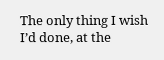The only thing I wish I’d done, at the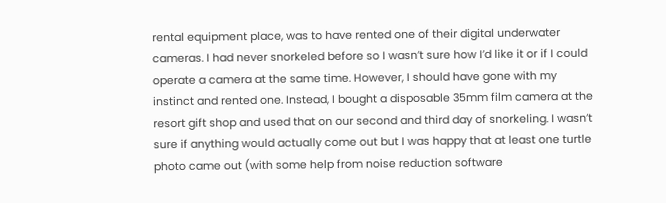rental equipment place, was to have rented one of their digital underwater cameras. I had never snorkeled before so I wasn’t sure how I’d like it or if I could operate a camera at the same time. However, I should have gone with my instinct and rented one. Instead, I bought a disposable 35mm film camera at the resort gift shop and used that on our second and third day of snorkeling. I wasn’t sure if anything would actually come out but I was happy that at least one turtle photo came out (with some help from noise reduction software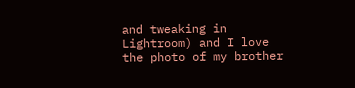and tweaking in Lightroom) and I love the photo of my brother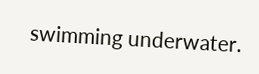swimming underwater.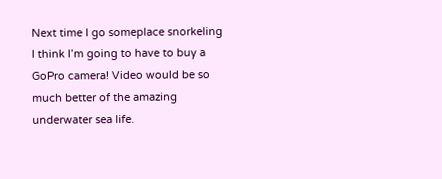Next time I go someplace snorkeling I think I’m going to have to buy a GoPro camera! Video would be so much better of the amazing underwater sea life.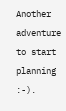Another adventure to start planning :-).